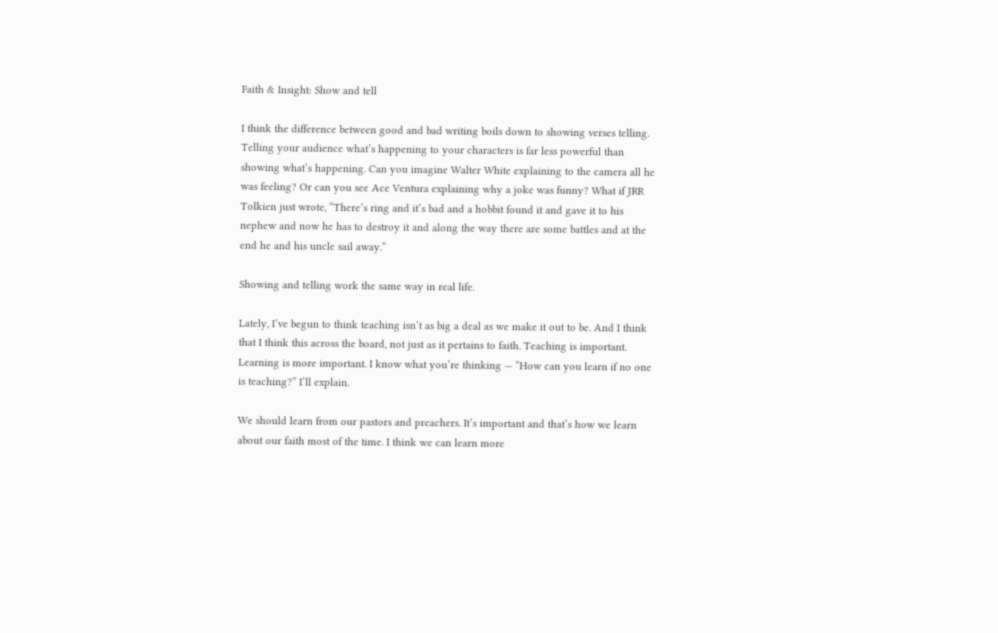Faith & Insight: Show and tell

I think the difference between good and bad writing boils down to showing verses telling. Telling your audience what’s happening to your characters is far less powerful than showing what’s happening. Can you imagine Walter White explaining to the camera all he was feeling? Or can you see Ace Ventura explaining why a joke was funny? What if JRR Tolkien just wrote, “There’s ring and it’s bad and a hobbit found it and gave it to his nephew and now he has to destroy it and along the way there are some battles and at the end he and his uncle sail away.”

Showing and telling work the same way in real life.

Lately, I’ve begun to think teaching isn’t as big a deal as we make it out to be. And I think that I think this across the board, not just as it pertains to faith. Teaching is important. Learning is more important. I know what you’re thinking — “How can you learn if no one is teaching?” I’ll explain.

We should learn from our pastors and preachers. It’s important and that’s how we learn about our faith most of the time. I think we can learn more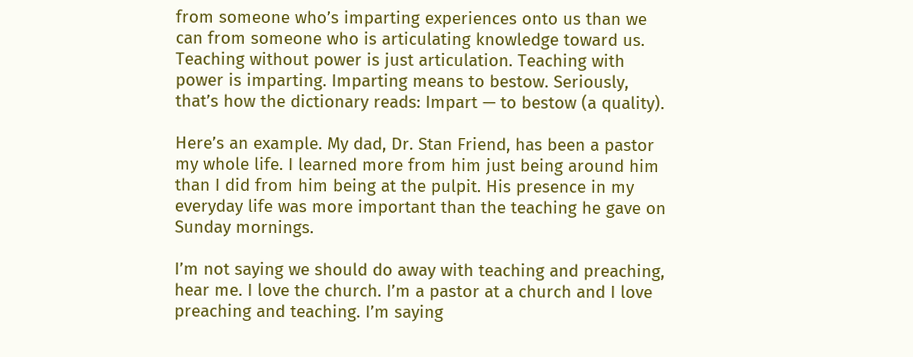from someone who’s imparting experiences onto us than we can from someone who is articulating knowledge toward us. Teaching without power is just articulation. Teaching with power is imparting. Imparting means to bestow. Seriously, that’s how the dictionary reads: Impart — to bestow (a quality).

Here’s an example. My dad, Dr. Stan Friend, has been a pastor my whole life. I learned more from him just being around him than I did from him being at the pulpit. His presence in my everyday life was more important than the teaching he gave on Sunday mornings.

I’m not saying we should do away with teaching and preaching, hear me. I love the church. I’m a pastor at a church and I love preaching and teaching. I’m saying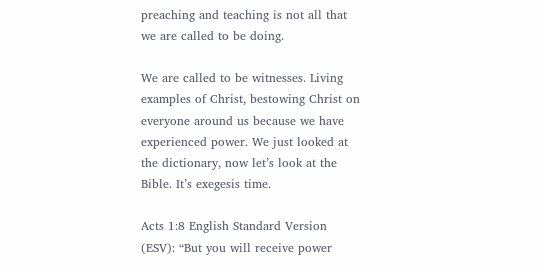preaching and teaching is not all that we are called to be doing.

We are called to be witnesses. Living examples of Christ, bestowing Christ on everyone around us because we have experienced power. We just looked at the dictionary, now let’s look at the Bible. It’s exegesis time.

Acts 1:8 English Standard Version (ESV): “But you will receive power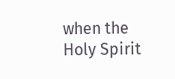when the Holy Spirit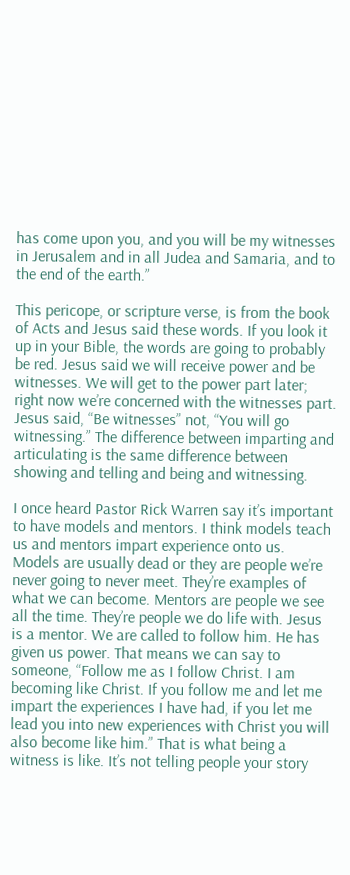has come upon you, and you will be my witnesses in Jerusalem and in all Judea and Samaria, and to the end of the earth.”

This pericope, or scripture verse, is from the book of Acts and Jesus said these words. If you look it up in your Bible, the words are going to probably be red. Jesus said we will receive power and be witnesses. We will get to the power part later; right now we’re concerned with the witnesses part. Jesus said, “Be witnesses” not, “You will go witnessing.” The difference between imparting and articulating is the same difference between showing and telling and being and witnessing.

I once heard Pastor Rick Warren say it’s important to have models and mentors. I think models teach us and mentors impart experience onto us. Models are usually dead or they are people we’re never going to never meet. They’re examples of what we can become. Mentors are people we see all the time. They’re people we do life with. Jesus is a mentor. We are called to follow him. He has given us power. That means we can say to someone, “Follow me as I follow Christ. I am becoming like Christ. If you follow me and let me impart the experiences I have had, if you let me lead you into new experiences with Christ you will also become like him.” That is what being a witness is like. It’s not telling people your story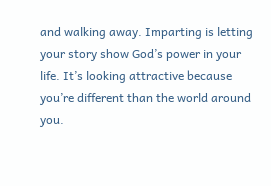and walking away. Imparting is letting your story show God’s power in your life. It’s looking attractive because you’re different than the world around you.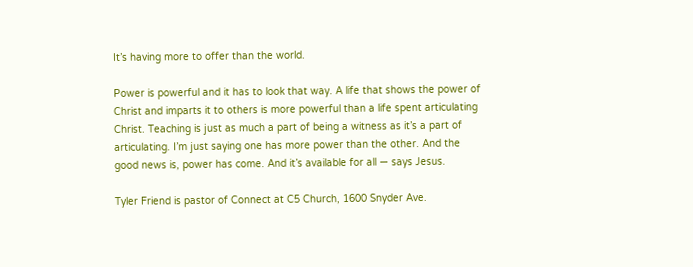It’s having more to offer than the world.

Power is powerful and it has to look that way. A life that shows the power of Christ and imparts it to others is more powerful than a life spent articulating Christ. Teaching is just as much a part of being a witness as it’s a part of articulating. I’m just saying one has more power than the other. And the good news is, power has come. And it’s available for all — says Jesus.

Tyler Friend is pastor of Connect at C5 Church, 1600 Snyder Ave.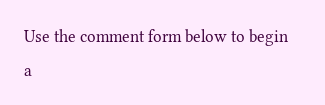Use the comment form below to begin a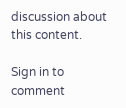discussion about this content.

Sign in to comment